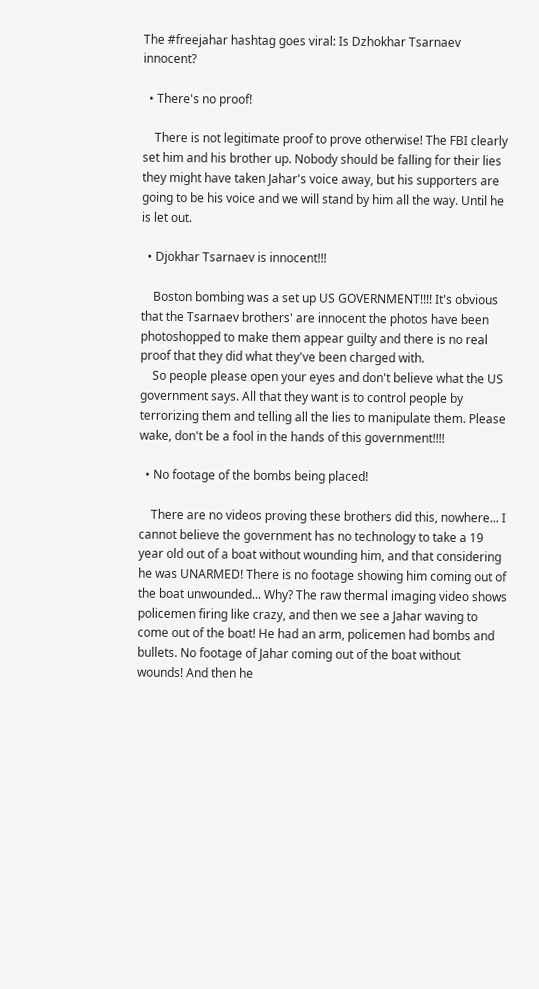The #freejahar hashtag goes viral: Is Dzhokhar Tsarnaev innocent?

  • There's no proof!

    There is not legitimate proof to prove otherwise! The FBI clearly set him and his brother up. Nobody should be falling for their lies they might have taken Jahar's voice away, but his supporters are going to be his voice and we will stand by him all the way. Until he is let out.

  • Djokhar Tsarnaev is innocent!!!

    Boston bombing was a set up US GOVERNMENT!!!! It's obvious that the Tsarnaev brothers' are innocent the photos have been photoshopped to make them appear guilty and there is no real proof that they did what they've been charged with.
    So people please open your eyes and don't believe what the US government says. All that they want is to control people by terrorizing them and telling all the lies to manipulate them. Please wake, don't be a fool in the hands of this government!!!!

  • No footage of the bombs being placed!

    There are no videos proving these brothers did this, nowhere... I cannot believe the government has no technology to take a 19 year old out of a boat without wounding him, and that considering he was UNARMED! There is no footage showing him coming out of the boat unwounded... Why? The raw thermal imaging video shows policemen firing like crazy, and then we see a Jahar waving to come out of the boat! He had an arm, policemen had bombs and bullets. No footage of Jahar coming out of the boat without wounds! And then he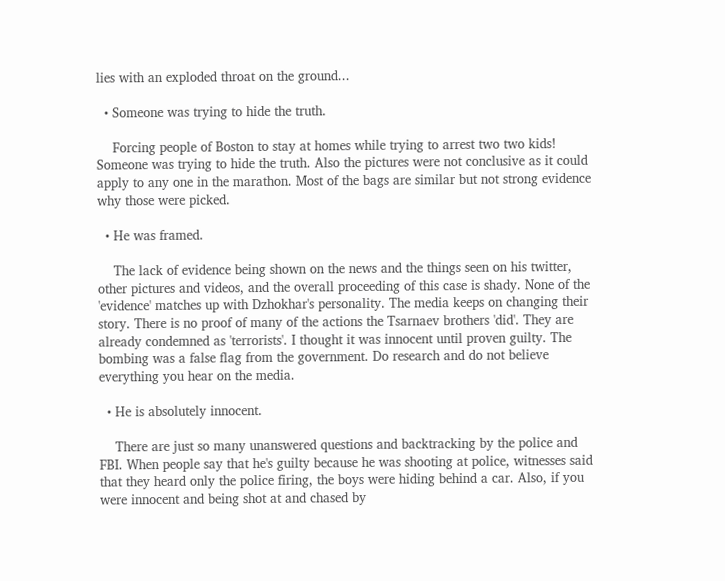lies with an exploded throat on the ground...

  • Someone was trying to hide the truth.

    Forcing people of Boston to stay at homes while trying to arrest two two kids! Someone was trying to hide the truth. Also the pictures were not conclusive as it could apply to any one in the marathon. Most of the bags are similar but not strong evidence why those were picked.

  • He was framed.

    The lack of evidence being shown on the news and the things seen on his twitter, other pictures and videos, and the overall proceeding of this case is shady. None of the 'evidence' matches up with Dzhokhar's personality. The media keeps on changing their story. There is no proof of many of the actions the Tsarnaev brothers 'did'. They are already condemned as 'terrorists'. I thought it was innocent until proven guilty. The bombing was a false flag from the government. Do research and do not believe everything you hear on the media.

  • He is absolutely innocent.

    There are just so many unanswered questions and backtracking by the police and FBI. When people say that he's guilty because he was shooting at police, witnesses said that they heard only the police firing, the boys were hiding behind a car. Also, if you were innocent and being shot at and chased by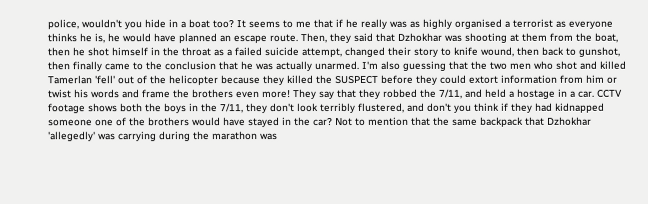police, wouldn't you hide in a boat too? It seems to me that if he really was as highly organised a terrorist as everyone thinks he is, he would have planned an escape route. Then, they said that Dzhokhar was shooting at them from the boat, then he shot himself in the throat as a failed suicide attempt, changed their story to knife wound, then back to gunshot, then finally came to the conclusion that he was actually unarmed. I'm also guessing that the two men who shot and killed Tamerlan 'fell' out of the helicopter because they killed the SUSPECT before they could extort information from him or twist his words and frame the brothers even more! They say that they robbed the 7/11, and held a hostage in a car. CCTV footage shows both the boys in the 7/11, they don't look terribly flustered, and don't you think if they had kidnapped someone one of the brothers would have stayed in the car? Not to mention that the same backpack that Dzhokhar 'allegedly' was carrying during the marathon was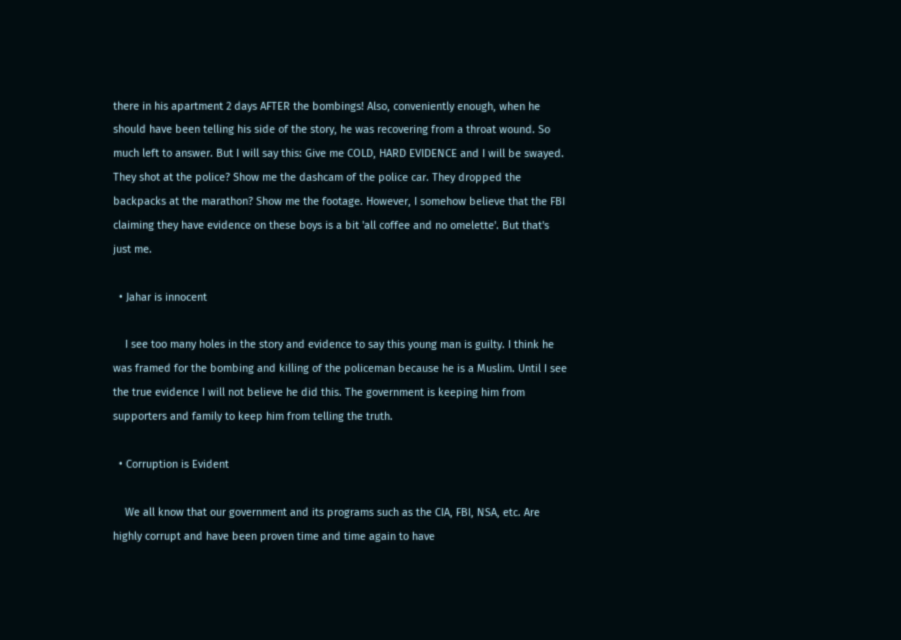there in his apartment 2 days AFTER the bombings! Also, conveniently enough, when he should have been telling his side of the story, he was recovering from a throat wound. So much left to answer. But I will say this: Give me COLD, HARD EVIDENCE and I will be swayed. They shot at the police? Show me the dashcam of the police car. They dropped the backpacks at the marathon? Show me the footage. However, I somehow believe that the FBI claiming they have evidence on these boys is a bit 'all coffee and no omelette'. But that's just me.

  • Jahar is innocent

    I see too many holes in the story and evidence to say this young man is guilty. I think he was framed for the bombing and killing of the policeman because he is a Muslim. Until I see the true evidence I will not believe he did this. The government is keeping him from supporters and family to keep him from telling the truth.

  • Corruption is Evident

    We all know that our government and its programs such as the CIA, FBI, NSA, etc. Are highly corrupt and have been proven time and time again to have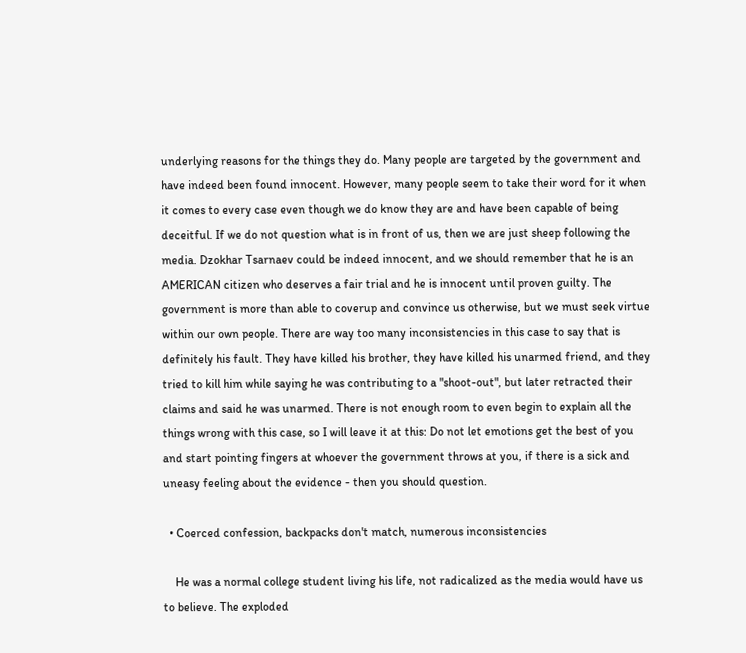underlying reasons for the things they do. Many people are targeted by the government and have indeed been found innocent. However, many people seem to take their word for it when it comes to every case even though we do know they are and have been capable of being deceitful. If we do not question what is in front of us, then we are just sheep following the media. Dzokhar Tsarnaev could be indeed innocent, and we should remember that he is an AMERICAN citizen who deserves a fair trial and he is innocent until proven guilty. The government is more than able to coverup and convince us otherwise, but we must seek virtue within our own people. There are way too many inconsistencies in this case to say that is definitely his fault. They have killed his brother, they have killed his unarmed friend, and they tried to kill him while saying he was contributing to a "shoot-out", but later retracted their claims and said he was unarmed. There is not enough room to even begin to explain all the things wrong with this case, so I will leave it at this: Do not let emotions get the best of you and start pointing fingers at whoever the government throws at you, if there is a sick and uneasy feeling about the evidence - then you should question.

  • Coerced confession, backpacks don't match, numerous inconsistencies

    He was a normal college student living his life, not radicalized as the media would have us to believe. The exploded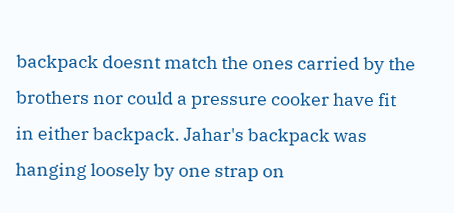backpack doesnt match the ones carried by the brothers nor could a pressure cooker have fit in either backpack. Jahar's backpack was hanging loosely by one strap on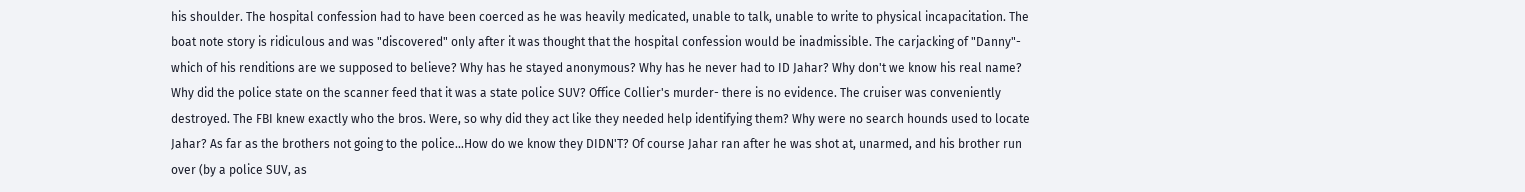his shoulder. The hospital confession had to have been coerced as he was heavily medicated, unable to talk, unable to write to physical incapacitation. The boat note story is ridiculous and was "discovered" only after it was thought that the hospital confession would be inadmissible. The carjacking of "Danny"- which of his renditions are we supposed to believe? Why has he stayed anonymous? Why has he never had to ID Jahar? Why don't we know his real name? Why did the police state on the scanner feed that it was a state police SUV? Office Collier's murder- there is no evidence. The cruiser was conveniently destroyed. The FBI knew exactly who the bros. Were, so why did they act like they needed help identifying them? Why were no search hounds used to locate Jahar? As far as the brothers not going to the police...How do we know they DIDN'T? Of course Jahar ran after he was shot at, unarmed, and his brother run over (by a police SUV, as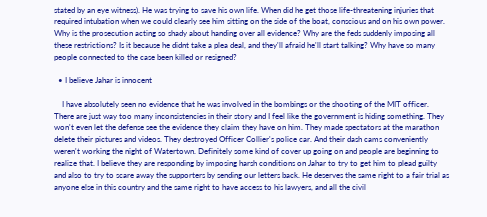stated by an eye witness). He was trying to save his own life. When did he get those life-threatening injuries that required intubation when we could clearly see him sitting on the side of the boat, conscious and on his own power. Why is the prosecution acting so shady about handing over all evidence? Why are the feds suddenly imposing all these restrictions? Is it because he didnt take a plea deal, and they'll afraid he'll start talking? Why have so many people connected to the case been killed or resigned?

  • I believe Jahar is innocent

    I have absolutely seen no evidence that he was involved in the bombings or the shooting of the MIT officer. There are just way too many inconsistencies in their story and I feel like the government is hiding something. They won't even let the defense see the evidence they claim they have on him. They made spectators at the marathon delete their pictures and videos. They destroyed Officer Collier's police car. And their dash cams conveniently weren't working the night of Watertown. Definitely some kind of cover up going on and people are beginning to realize that. I believe they are responding by imposing harsh conditions on Jahar to try to get him to plead guilty and also to try to scare away the supporters by sending our letters back. He deserves the same right to a fair trial as anyone else in this country and the same right to have access to his lawyers, and all the civil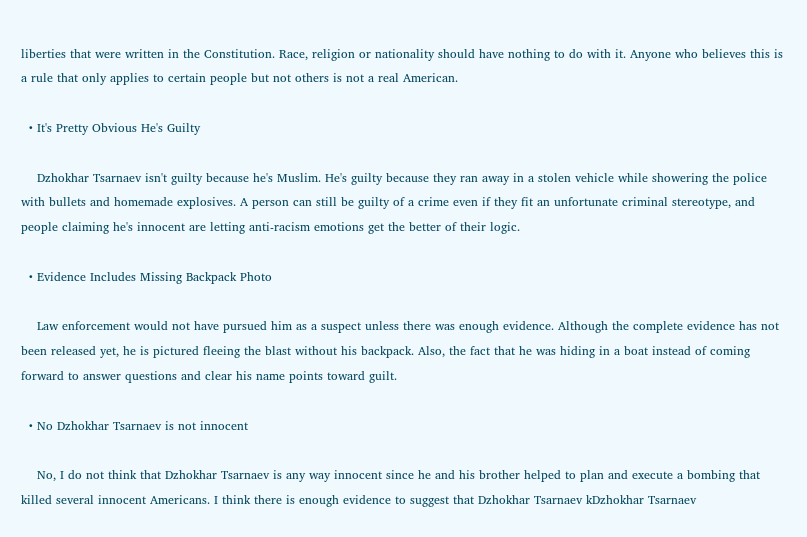liberties that were written in the Constitution. Race, religion or nationality should have nothing to do with it. Anyone who believes this is a rule that only applies to certain people but not others is not a real American.

  • It's Pretty Obvious He's Guilty

    Dzhokhar Tsarnaev isn't guilty because he's Muslim. He's guilty because they ran away in a stolen vehicle while showering the police with bullets and homemade explosives. A person can still be guilty of a crime even if they fit an unfortunate criminal stereotype, and people claiming he's innocent are letting anti-racism emotions get the better of their logic.

  • Evidence Includes Missing Backpack Photo

    Law enforcement would not have pursued him as a suspect unless there was enough evidence. Although the complete evidence has not been released yet, he is pictured fleeing the blast without his backpack. Also, the fact that he was hiding in a boat instead of coming forward to answer questions and clear his name points toward guilt.

  • No Dzhokhar Tsarnaev is not innocent

    No, I do not think that Dzhokhar Tsarnaev is any way innocent since he and his brother helped to plan and execute a bombing that killed several innocent Americans. I think there is enough evidence to suggest that Dzhokhar Tsarnaev kDzhokhar Tsarnaev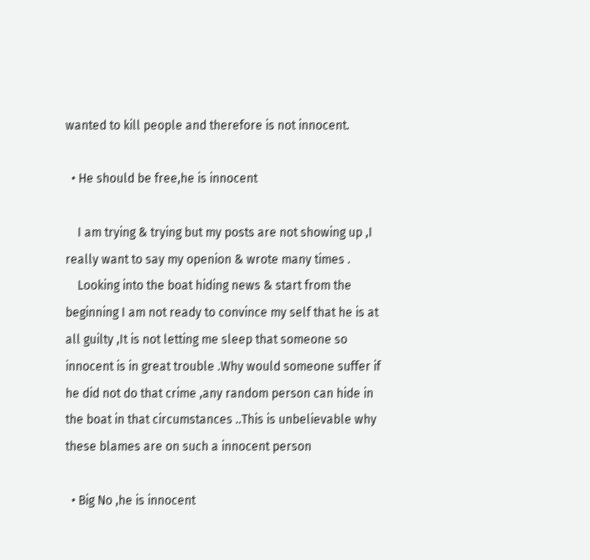wanted to kill people and therefore is not innocent.

  • He should be free,he is innocent

    I am trying & trying but my posts are not showing up ,I really want to say my openion & wrote many times .
    Looking into the boat hiding news & start from the beginning I am not ready to convince my self that he is at all guilty ,It is not letting me sleep that someone so innocent is in great trouble .Why would someone suffer if he did not do that crime ,any random person can hide in the boat in that circumstances ..This is unbelievable why these blames are on such a innocent person

  • Big No ,he is innocent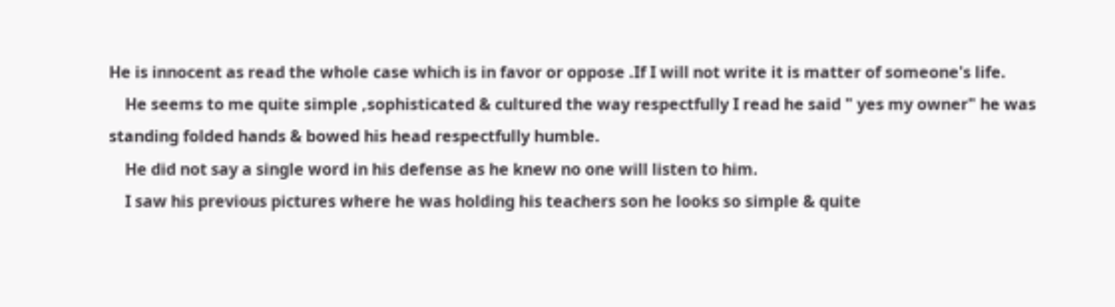He is innocent as read the whole case which is in favor or oppose .If I will not write it is matter of someone's life.
    He seems to me quite simple ,sophisticated & cultured the way respectfully I read he said " yes my owner" he was standing folded hands & bowed his head respectfully humble.
    He did not say a single word in his defense as he knew no one will listen to him.
    I saw his previous pictures where he was holding his teachers son he looks so simple & quite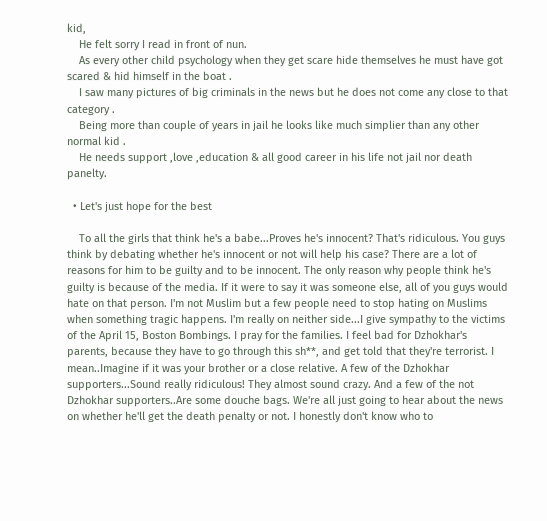kid,
    He felt sorry I read in front of nun.
    As every other child psychology when they get scare hide themselves he must have got scared & hid himself in the boat .
    I saw many pictures of big criminals in the news but he does not come any close to that category .
    Being more than couple of years in jail he looks like much simplier than any other normal kid .
    He needs support ,love ,education & all good career in his life not jail nor death panelty.

  • Let's just hope for the best

    To all the girls that think he's a babe...Proves he's innocent? That's ridiculous. You guys think by debating whether he's innocent or not will help his case? There are a lot of reasons for him to be guilty and to be innocent. The only reason why people think he's guilty is because of the media. If it were to say it was someone else, all of you guys would hate on that person. I'm not Muslim but a few people need to stop hating on Muslims when something tragic happens. I'm really on neither side...I give sympathy to the victims of the April 15, Boston Bombings. I pray for the families. I feel bad for Dzhokhar's parents, because they have to go through this sh**, and get told that they're terrorist. I mean..Imagine if it was your brother or a close relative. A few of the Dzhokhar supporters...Sound really ridiculous! They almost sound crazy. And a few of the not Dzhokhar supporters..Are some douche bags. We're all just going to hear about the news on whether he'll get the death penalty or not. I honestly don't know who to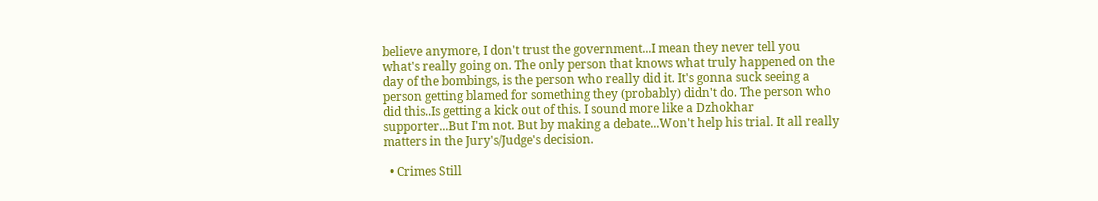believe anymore, I don't trust the government...I mean they never tell you what's really going on. The only person that knows what truly happened on the day of the bombings, is the person who really did it. It's gonna suck seeing a person getting blamed for something they (probably) didn't do. The person who did this..Is getting a kick out of this. I sound more like a Dzhokhar supporter...But I'm not. But by making a debate...Won't help his trial. It all really matters in the Jury's/Judge's decision.

  • Crimes Still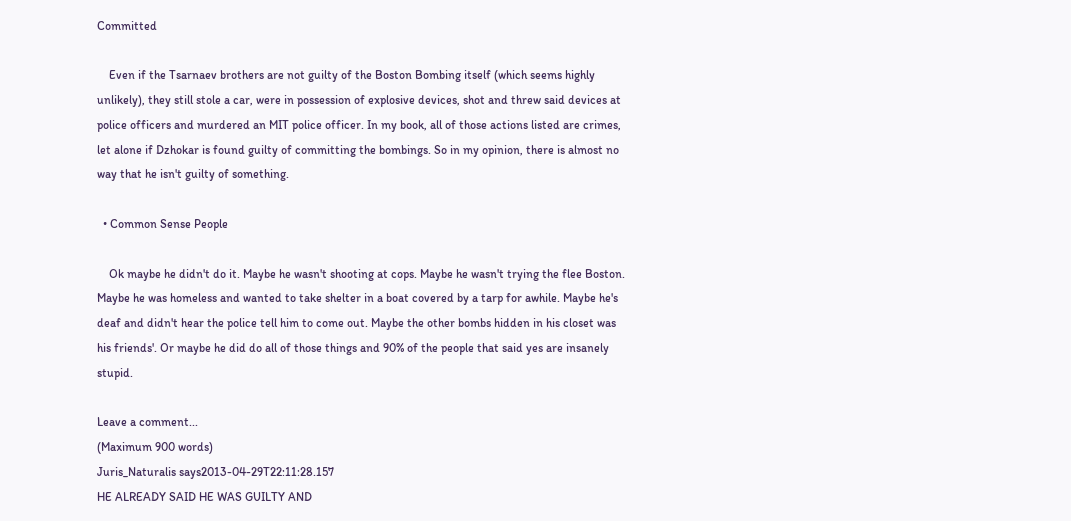Committed

    Even if the Tsarnaev brothers are not guilty of the Boston Bombing itself (which seems highly unlikely), they still stole a car, were in possession of explosive devices, shot and threw said devices at police officers and murdered an MIT police officer. In my book, all of those actions listed are crimes, let alone if Dzhokar is found guilty of committing the bombings. So in my opinion, there is almost no way that he isn't guilty of something.

  • Common Sense People

    Ok maybe he didn't do it. Maybe he wasn't shooting at cops. Maybe he wasn't trying the flee Boston. Maybe he was homeless and wanted to take shelter in a boat covered by a tarp for awhile. Maybe he's deaf and didn't hear the police tell him to come out. Maybe the other bombs hidden in his closet was his friends'. Or maybe he did do all of those things and 90% of the people that said yes are insanely stupid.

Leave a comment...
(Maximum 900 words)
Juris_Naturalis says2013-04-29T22:11:28.157
HE ALREADY SAID HE WAS GUILTY AND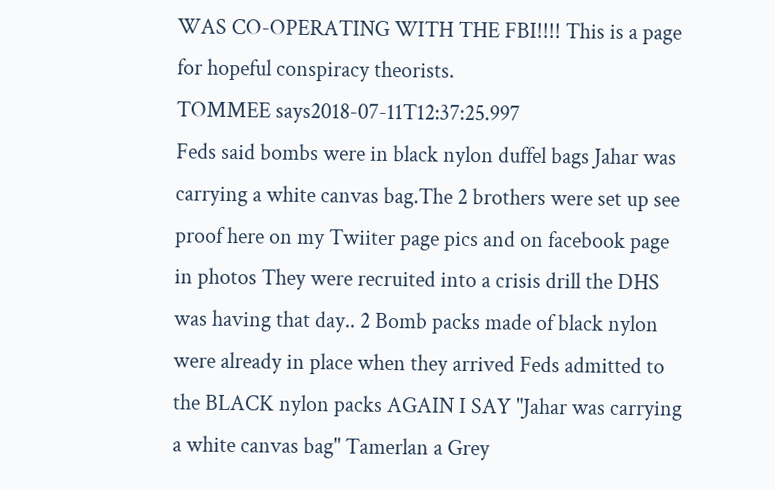WAS CO-OPERATING WITH THE FBI!!!! This is a page for hopeful conspiracy theorists.
TOMMEE says2018-07-11T12:37:25.997
Feds said bombs were in black nylon duffel bags Jahar was carrying a white canvas bag.The 2 brothers were set up see proof here on my Twiiter page pics and on facebook page in photos They were recruited into a crisis drill the DHS was having that day.. 2 Bomb packs made of black nylon were already in place when they arrived Feds admitted to the BLACK nylon packs AGAIN I SAY "Jahar was carrying a white canvas bag" Tamerlan a Grey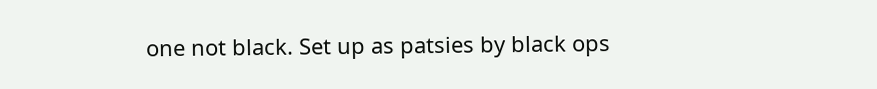one not black. Set up as patsies by black ops